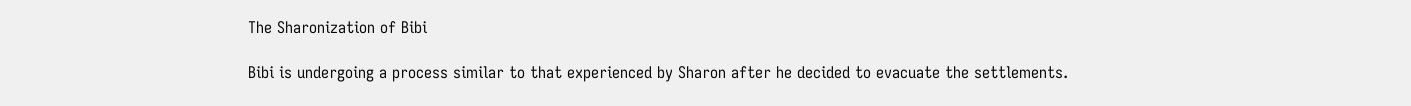The Sharonization of Bibi

Bibi is undergoing a process similar to that experienced by Sharon after he decided to evacuate the settlements.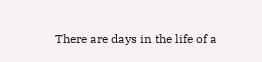There are days in the life of a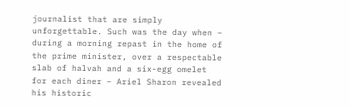journalist that are simply unforgettable. Such was the day when − during a morning repast in the home of the prime minister, over a respectable slab of halvah and a six-egg omelet for each diner − Ariel Sharon revealed his historic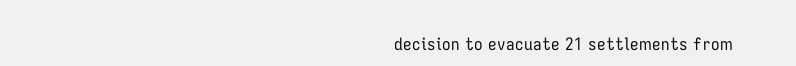decision to evacuate 21 settlements from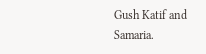Gush Katif and Samaria.